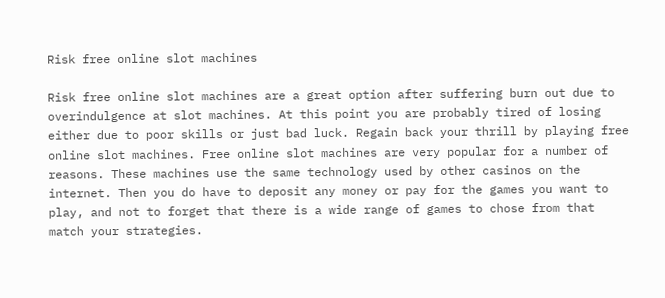Risk free online slot machines

Risk free online slot machines are a great option after suffering burn out due to overindulgence at slot machines. At this point you are probably tired of losing either due to poor skills or just bad luck. Regain back your thrill by playing free online slot machines. Free online slot machines are very popular for a number of reasons. These machines use the same technology used by other casinos on the internet. Then you do have to deposit any money or pay for the games you want to play, and not to forget that there is a wide range of games to chose from that match your strategies.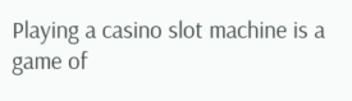Playing a casino slot machine is a game of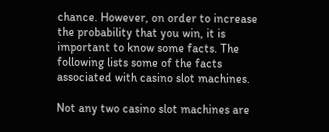chance. However, on order to increase the probability that you win, it is important to know some facts. The following lists some of the facts associated with casino slot machines.

Not any two casino slot machines are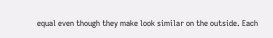equal even though they make look similar on the outside. Each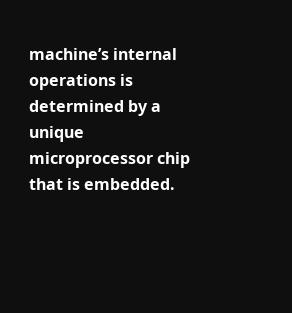machine’s internal operations is determined by a unique microprocessor chip that is embedded.